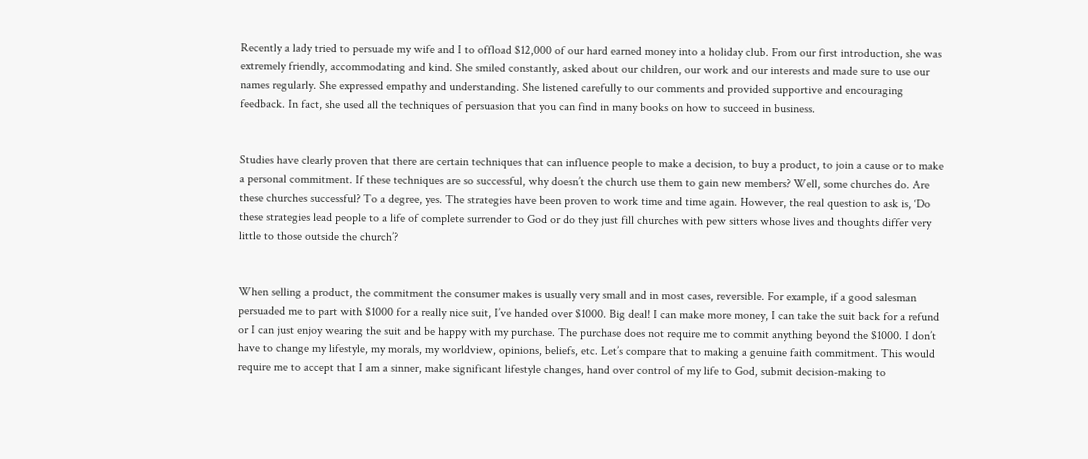Recently a lady tried to persuade my wife and I to offload $12,000 of our hard earned money into a holiday club. From our first introduction, she was extremely friendly, accommodating and kind. She smiled constantly, asked about our children, our work and our interests and made sure to use our names regularly. She expressed empathy and understanding. She listened carefully to our comments and provided supportive and encouraging feedback. In fact, she used all the techniques of persuasion that you can find in many books on how to succeed in business.


Studies have clearly proven that there are certain techniques that can influence people to make a decision, to buy a product, to join a cause or to make a personal commitment. If these techniques are so successful, why doesn’t the church use them to gain new members? Well, some churches do. Are these churches successful? To a degree, yes. The strategies have been proven to work time and time again. However, the real question to ask is, ‘Do these strategies lead people to a life of complete surrender to God or do they just fill churches with pew sitters whose lives and thoughts differ very little to those outside the church’?


When selling a product, the commitment the consumer makes is usually very small and in most cases, reversible. For example, if a good salesman persuaded me to part with $1000 for a really nice suit, I’ve handed over $1000. Big deal! I can make more money, I can take the suit back for a refund or I can just enjoy wearing the suit and be happy with my purchase. The purchase does not require me to commit anything beyond the $1000. I don’t have to change my lifestyle, my morals, my worldview, opinions, beliefs, etc. Let’s compare that to making a genuine faith commitment. This would require me to accept that I am a sinner, make significant lifestyle changes, hand over control of my life to God, submit decision-making to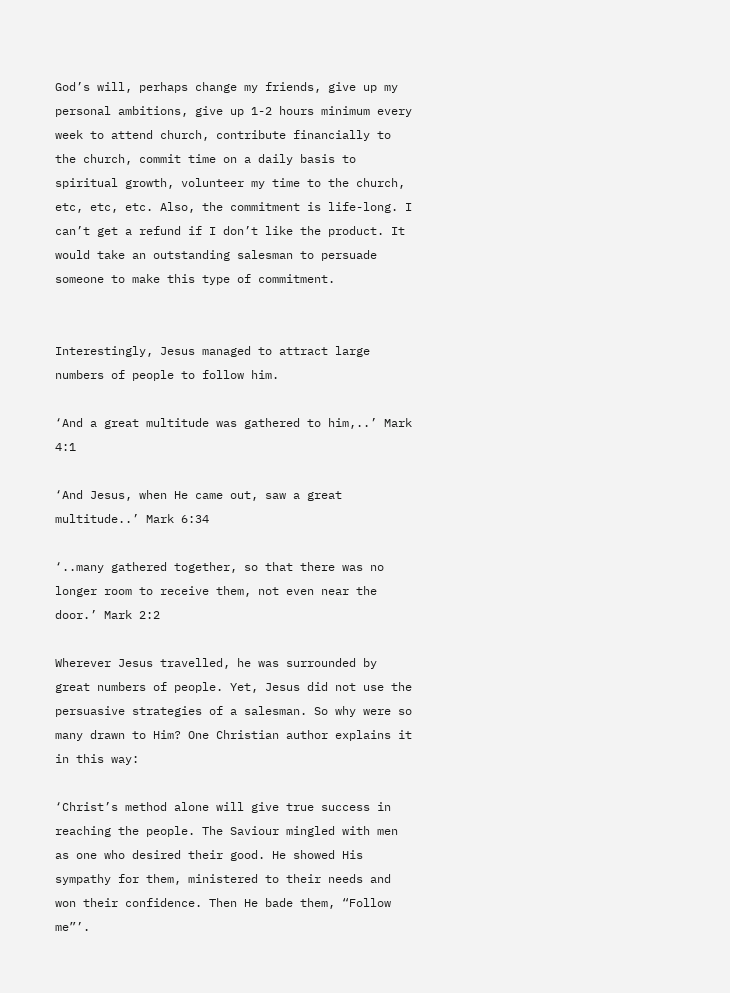God’s will, perhaps change my friends, give up my personal ambitions, give up 1-2 hours minimum every week to attend church, contribute financially to the church, commit time on a daily basis to spiritual growth, volunteer my time to the church, etc, etc, etc. Also, the commitment is life-long. I can’t get a refund if I don’t like the product. It would take an outstanding salesman to persuade someone to make this type of commitment.


Interestingly, Jesus managed to attract large numbers of people to follow him.

‘And a great multitude was gathered to him,..’ Mark 4:1

‘And Jesus, when He came out, saw a great multitude..’ Mark 6:34

‘..many gathered together, so that there was no longer room to receive them, not even near the door.’ Mark 2:2

Wherever Jesus travelled, he was surrounded by great numbers of people. Yet, Jesus did not use the persuasive strategies of a salesman. So why were so many drawn to Him? One Christian author explains it in this way:

‘Christ’s method alone will give true success in reaching the people. The Saviour mingled with men as one who desired their good. He showed His sympathy for them, ministered to their needs and won their confidence. Then He bade them, “Follow me”’.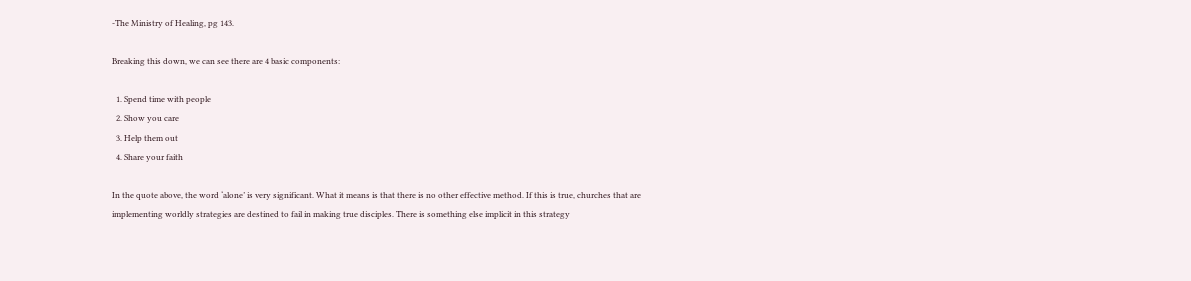-The Ministry of Healing, pg 143.

Breaking this down, we can see there are 4 basic components:

  1. Spend time with people
  2. Show you care
  3. Help them out
  4. Share your faith

In the quote above, the word ‘alone’ is very significant. What it means is that there is no other effective method. If this is true, churches that are implementing worldly strategies are destined to fail in making true disciples. There is something else implicit in this strategy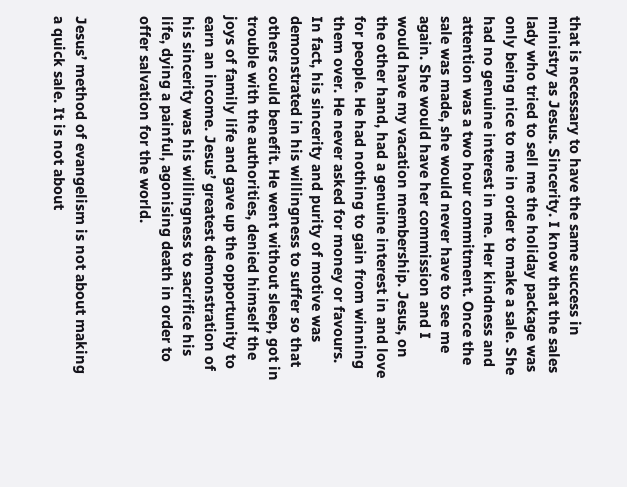that is necessary to have the same success in ministry as Jesus. Sincerity. I know that the sales lady who tried to sell me the holiday package was only being nice to me in order to make a sale. She had no genuine interest in me. Her kindness and attention was a two hour commitment. Once the sale was made, she would never have to see me again. She would have her commission and I would have my vacation membership. Jesus, on the other hand, had a genuine interest in and love for people. He had nothing to gain from winning them over. He never asked for money or favours. In fact, his sincerity and purity of motive was demonstrated in his willingness to suffer so that others could benefit. He went without sleep, got in trouble with the authorities, denied himself the joys of family life and gave up the opportunity to earn an income. Jesus’ greatest demonstration of his sincerity was his willingness to sacrifice his life, dying a painful, agonising death in order to offer salvation for the world.


Jesus’ method of evangelism is not about making a quick sale. It is not about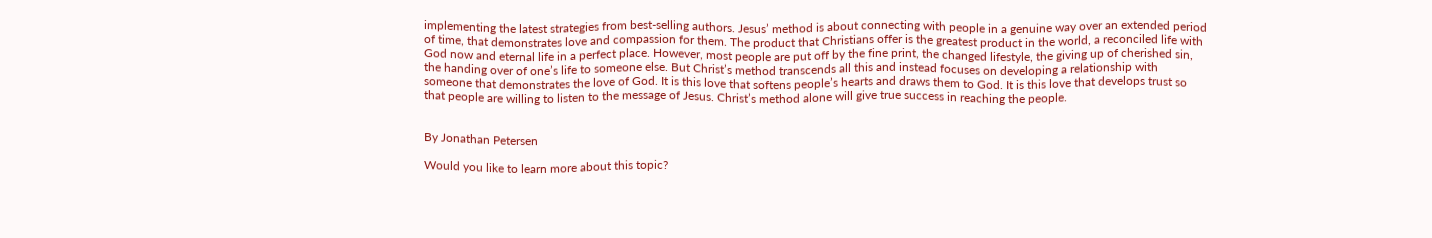implementing the latest strategies from best-selling authors. Jesus’ method is about connecting with people in a genuine way over an extended period of time, that demonstrates love and compassion for them. The product that Christians offer is the greatest product in the world, a reconciled life with God now and eternal life in a perfect place. However, most people are put off by the fine print, the changed lifestyle, the giving up of cherished sin, the handing over of one’s life to someone else. But Christ’s method transcends all this and instead focuses on developing a relationship with someone that demonstrates the love of God. It is this love that softens people’s hearts and draws them to God. It is this love that develops trust so that people are willing to listen to the message of Jesus. Christ’s method alone will give true success in reaching the people.


By Jonathan Petersen

Would you like to learn more about this topic?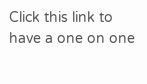Click this link to have a one on one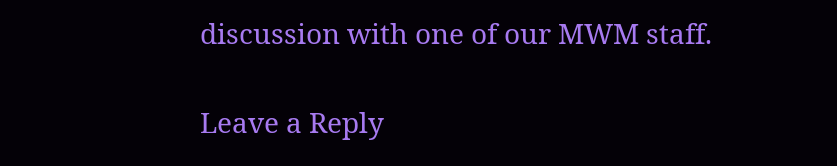discussion with one of our MWM staff.

Leave a Reply